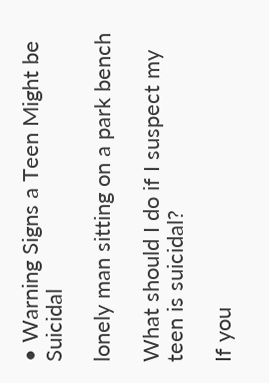• Warning Signs a Teen Might be Suicidal

lonely man sitting on a park bench

What should I do if I suspect my teen is suicidal?

If you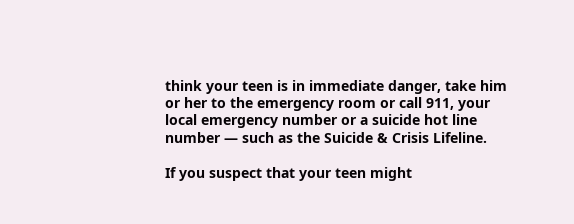think your teen is in immediate danger, take him or her to the emergency room or call 911, your local emergency number or a suicide hot line number — such as the Suicide & Crisis Lifeline.

If you suspect that your teen might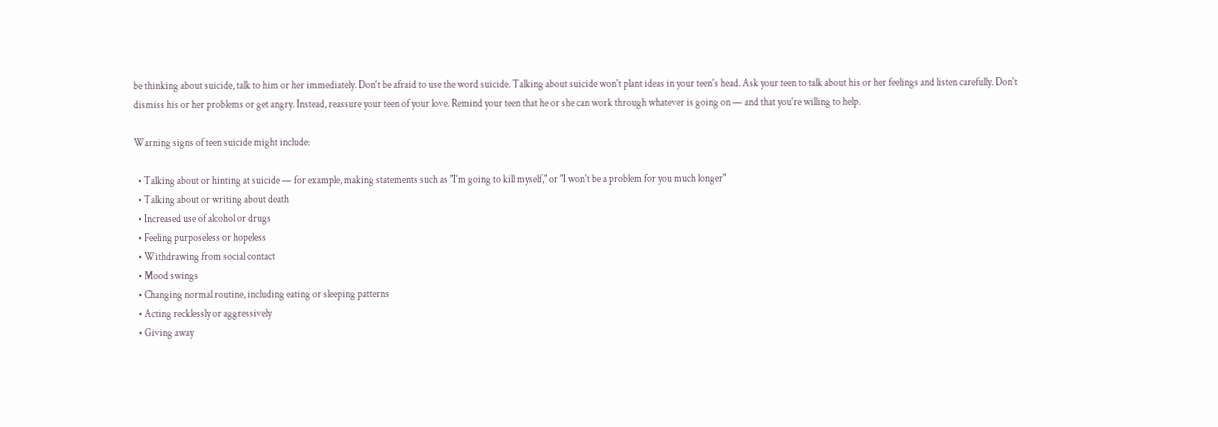be thinking about suicide, talk to him or her immediately. Don't be afraid to use the word suicide. Talking about suicide won't plant ideas in your teen's head. Ask your teen to talk about his or her feelings and listen carefully. Don't dismiss his or her problems or get angry. Instead, reassure your teen of your love. Remind your teen that he or she can work through whatever is going on — and that you're willing to help.

Warning signs of teen suicide might include:

  • Talking about or hinting at suicide — for example, making statements such as "I'm going to kill myself," or "I won't be a problem for you much longer"
  • Talking about or writing about death
  • Increased use of alcohol or drugs
  • Feeling purposeless or hopeless
  • Withdrawing from social contact
  • Mood swings
  • Changing normal routine, including eating or sleeping patterns
  • Acting recklessly or aggressively
  • Giving away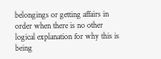belongings or getting affairs in order when there is no other logical explanation for why this is being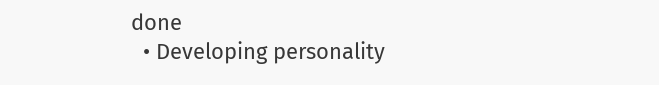done
  • Developing personality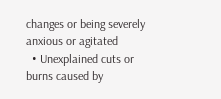changes or being severely anxious or agitated
  • Unexplained cuts or burns caused by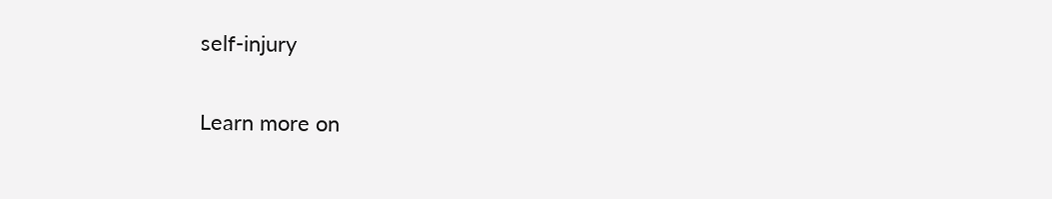self-injury

Learn more on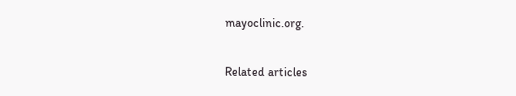mayoclinic.org.

Related articles